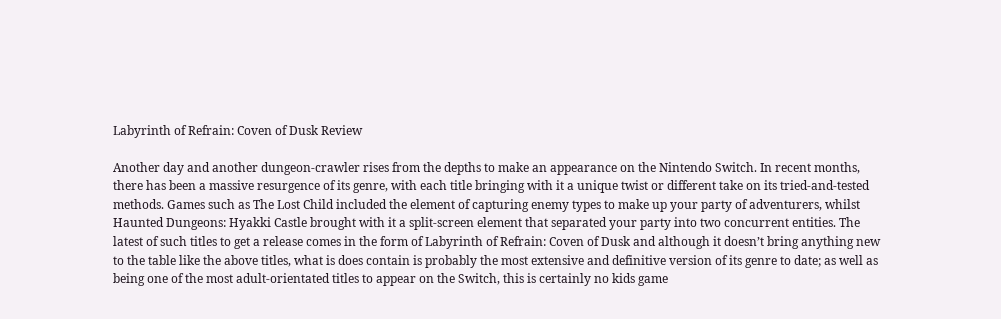Labyrinth of Refrain: Coven of Dusk Review

Another day and another dungeon-crawler rises from the depths to make an appearance on the Nintendo Switch. In recent months, there has been a massive resurgence of its genre, with each title bringing with it a unique twist or different take on its tried-and-tested methods. Games such as The Lost Child included the element of capturing enemy types to make up your party of adventurers, whilst Haunted Dungeons: Hyakki Castle brought with it a split-screen element that separated your party into two concurrent entities. The latest of such titles to get a release comes in the form of Labyrinth of Refrain: Coven of Dusk and although it doesn’t bring anything new to the table like the above titles, what is does contain is probably the most extensive and definitive version of its genre to date; as well as being one of the most adult-orientated titles to appear on the Switch, this is certainly no kids game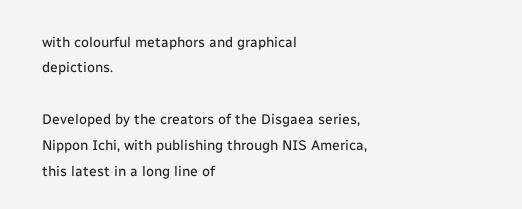with colourful metaphors and graphical depictions.

Developed by the creators of the Disgaea series, Nippon Ichi, with publishing through NIS America, this latest in a long line of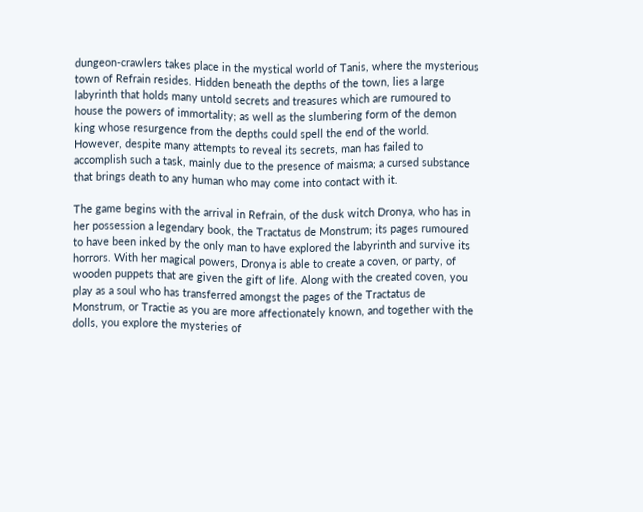dungeon-crawlers takes place in the mystical world of Tanis, where the mysterious town of Refrain resides. Hidden beneath the depths of the town, lies a large labyrinth that holds many untold secrets and treasures which are rumoured to house the powers of immortality; as well as the slumbering form of the demon king whose resurgence from the depths could spell the end of the world. However, despite many attempts to reveal its secrets, man has failed to accomplish such a task, mainly due to the presence of maisma; a cursed substance that brings death to any human who may come into contact with it.

The game begins with the arrival in Refrain, of the dusk witch Dronya, who has in her possession a legendary book, the Tractatus de Monstrum; its pages rumoured to have been inked by the only man to have explored the labyrinth and survive its horrors. With her magical powers, Dronya is able to create a coven, or party, of wooden puppets that are given the gift of life. Along with the created coven, you play as a soul who has transferred amongst the pages of the Tractatus de Monstrum, or Tractie as you are more affectionately known, and together with the dolls, you explore the mysteries of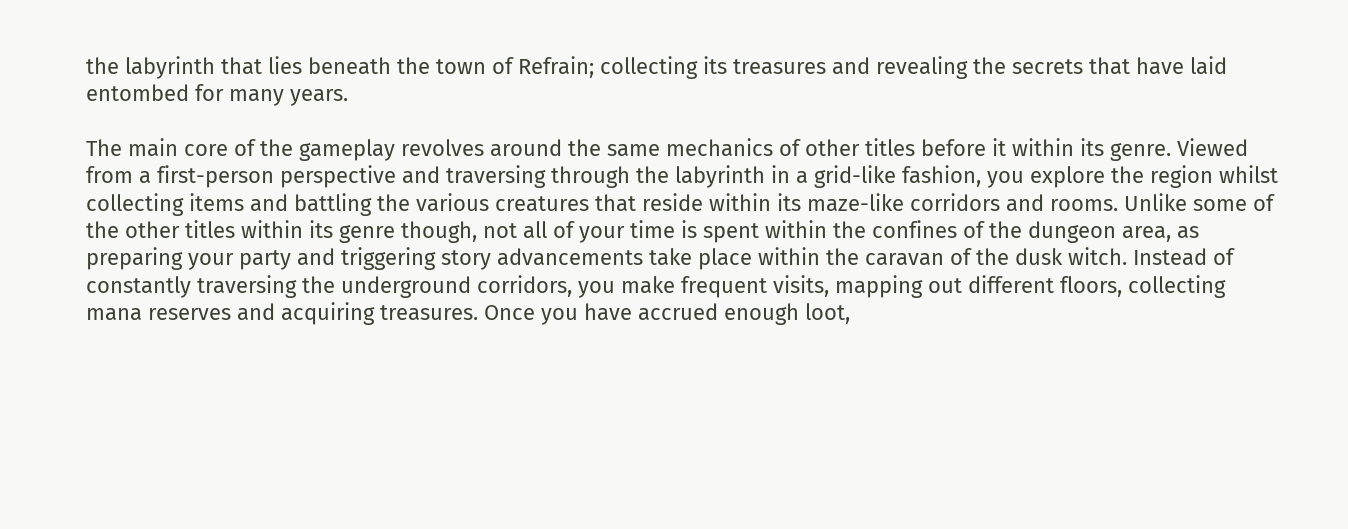the labyrinth that lies beneath the town of Refrain; collecting its treasures and revealing the secrets that have laid entombed for many years.

The main core of the gameplay revolves around the same mechanics of other titles before it within its genre. Viewed from a first-person perspective and traversing through the labyrinth in a grid-like fashion, you explore the region whilst collecting items and battling the various creatures that reside within its maze-like corridors and rooms. Unlike some of the other titles within its genre though, not all of your time is spent within the confines of the dungeon area, as preparing your party and triggering story advancements take place within the caravan of the dusk witch. Instead of constantly traversing the underground corridors, you make frequent visits, mapping out different floors, collecting mana reserves and acquiring treasures. Once you have accrued enough loot,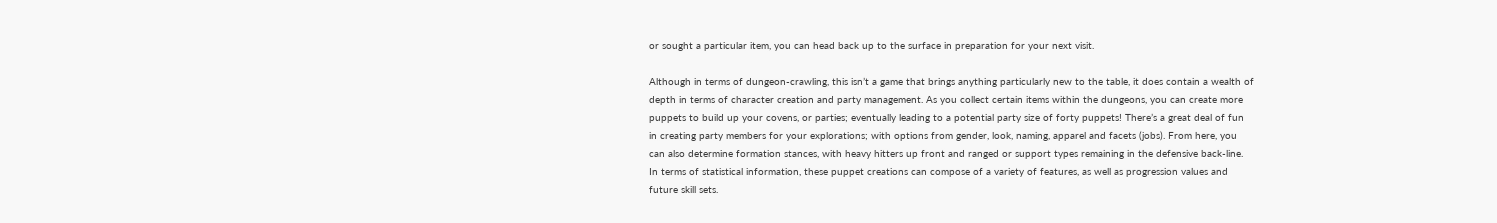or sought a particular item, you can head back up to the surface in preparation for your next visit.

Although in terms of dungeon-crawling, this isn’t a game that brings anything particularly new to the table, it does contain a wealth of depth in terms of character creation and party management. As you collect certain items within the dungeons, you can create more puppets to build up your covens, or parties; eventually leading to a potential party size of forty puppets! There’s a great deal of fun in creating party members for your explorations; with options from gender, look, naming, apparel and facets (jobs). From here, you can also determine formation stances, with heavy hitters up front and ranged or support types remaining in the defensive back-line. In terms of statistical information, these puppet creations can compose of a variety of features, as well as progression values and future skill sets.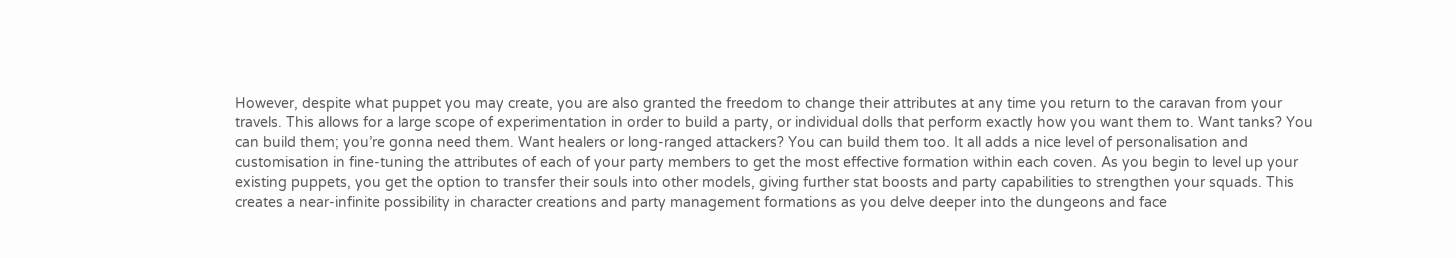However, despite what puppet you may create, you are also granted the freedom to change their attributes at any time you return to the caravan from your travels. This allows for a large scope of experimentation in order to build a party, or individual dolls that perform exactly how you want them to. Want tanks? You can build them; you’re gonna need them. Want healers or long-ranged attackers? You can build them too. It all adds a nice level of personalisation and customisation in fine-tuning the attributes of each of your party members to get the most effective formation within each coven. As you begin to level up your existing puppets, you get the option to transfer their souls into other models, giving further stat boosts and party capabilities to strengthen your squads. This creates a near-infinite possibility in character creations and party management formations as you delve deeper into the dungeons and face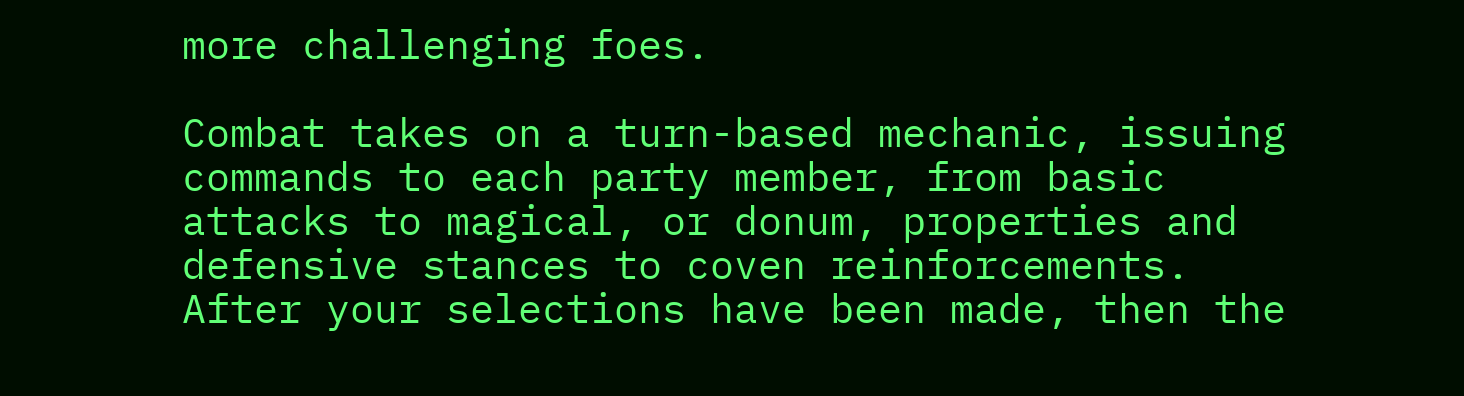more challenging foes.

Combat takes on a turn-based mechanic, issuing commands to each party member, from basic attacks to magical, or donum, properties and defensive stances to coven reinforcements. After your selections have been made, then the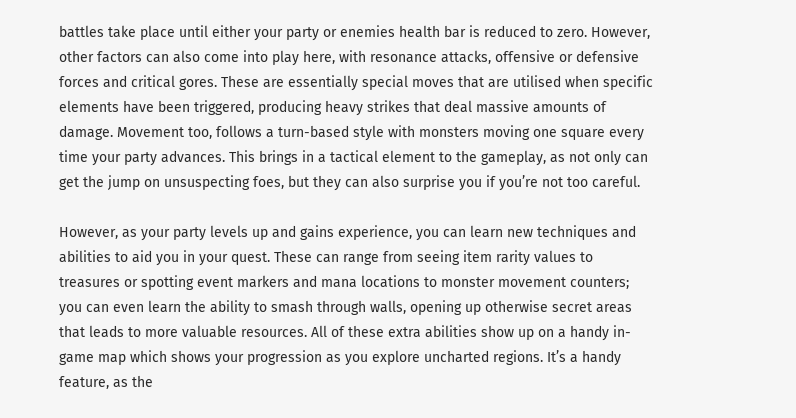battles take place until either your party or enemies health bar is reduced to zero. However, other factors can also come into play here, with resonance attacks, offensive or defensive forces and critical gores. These are essentially special moves that are utilised when specific elements have been triggered, producing heavy strikes that deal massive amounts of damage. Movement too, follows a turn-based style with monsters moving one square every time your party advances. This brings in a tactical element to the gameplay, as not only can get the jump on unsuspecting foes, but they can also surprise you if you’re not too careful.

However, as your party levels up and gains experience, you can learn new techniques and abilities to aid you in your quest. These can range from seeing item rarity values to treasures or spotting event markers and mana locations to monster movement counters; you can even learn the ability to smash through walls, opening up otherwise secret areas that leads to more valuable resources. All of these extra abilities show up on a handy in-game map which shows your progression as you explore uncharted regions. It’s a handy feature, as the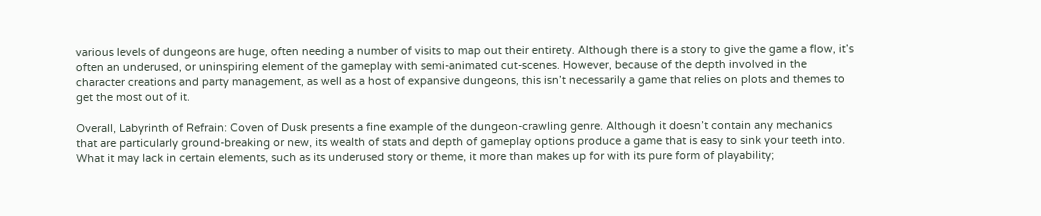various levels of dungeons are huge, often needing a number of visits to map out their entirety. Although there is a story to give the game a flow, it’s often an underused, or uninspiring element of the gameplay with semi-animated cut-scenes. However, because of the depth involved in the character creations and party management, as well as a host of expansive dungeons, this isn’t necessarily a game that relies on plots and themes to get the most out of it.

Overall, Labyrinth of Refrain: Coven of Dusk presents a fine example of the dungeon-crawling genre. Although it doesn’t contain any mechanics that are particularly ground-breaking or new, its wealth of stats and depth of gameplay options produce a game that is easy to sink your teeth into. What it may lack in certain elements, such as its underused story or theme, it more than makes up for with its pure form of playability;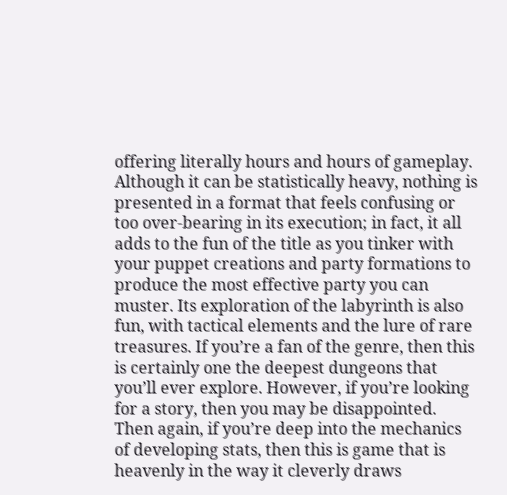offering literally hours and hours of gameplay. Although it can be statistically heavy, nothing is presented in a format that feels confusing or too over-bearing in its execution; in fact, it all adds to the fun of the title as you tinker with your puppet creations and party formations to produce the most effective party you can muster. Its exploration of the labyrinth is also fun, with tactical elements and the lure of rare treasures. If you’re a fan of the genre, then this is certainly one the deepest dungeons that you’ll ever explore. However, if you’re looking for a story, then you may be disappointed. Then again, if you’re deep into the mechanics of developing stats, then this is game that is heavenly in the way it cleverly draws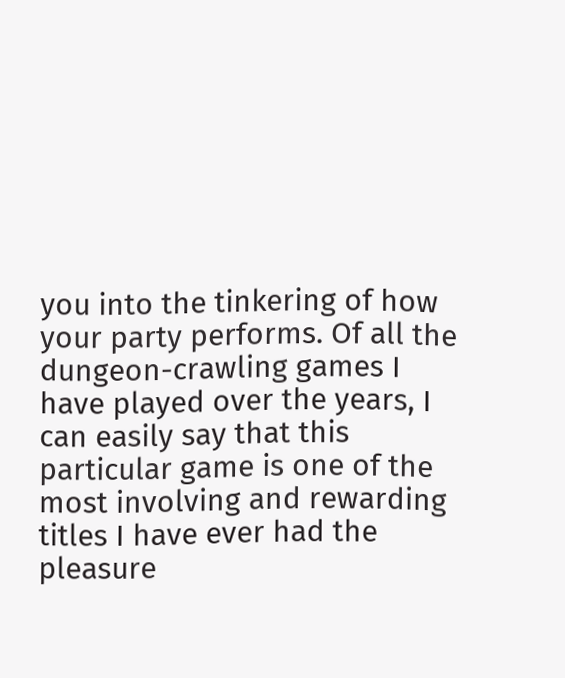you into the tinkering of how your party performs. Of all the dungeon-crawling games I have played over the years, I can easily say that this particular game is one of the most involving and rewarding titles I have ever had the pleasure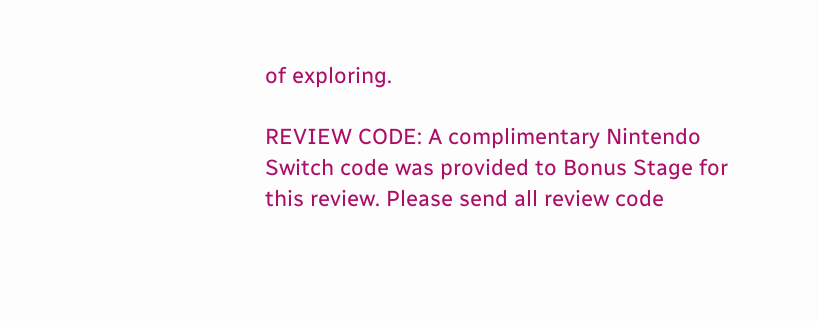of exploring.

REVIEW CODE: A complimentary Nintendo Switch code was provided to Bonus Stage for this review. Please send all review code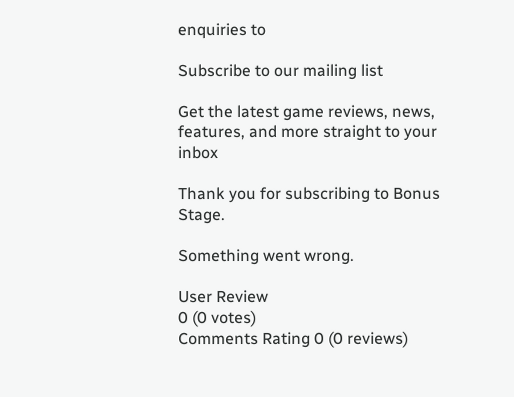enquiries to

Subscribe to our mailing list

Get the latest game reviews, news, features, and more straight to your inbox

Thank you for subscribing to Bonus Stage.

Something went wrong.

User Review
0 (0 votes)
Comments Rating 0 (0 reviews)